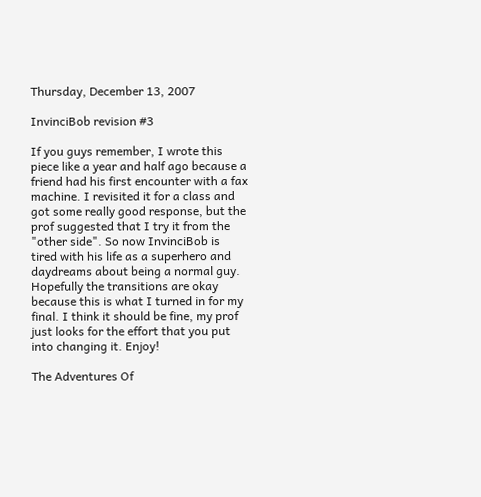Thursday, December 13, 2007

InvinciBob revision #3

If you guys remember, I wrote this piece like a year and half ago because a friend had his first encounter with a fax machine. I revisited it for a class and got some really good response, but the prof suggested that I try it from the "other side". So now InvinciBob is tired with his life as a superhero and daydreams about being a normal guy. Hopefully the transitions are okay because this is what I turned in for my final. I think it should be fine, my prof just looks for the effort that you put into changing it. Enjoy!

The Adventures Of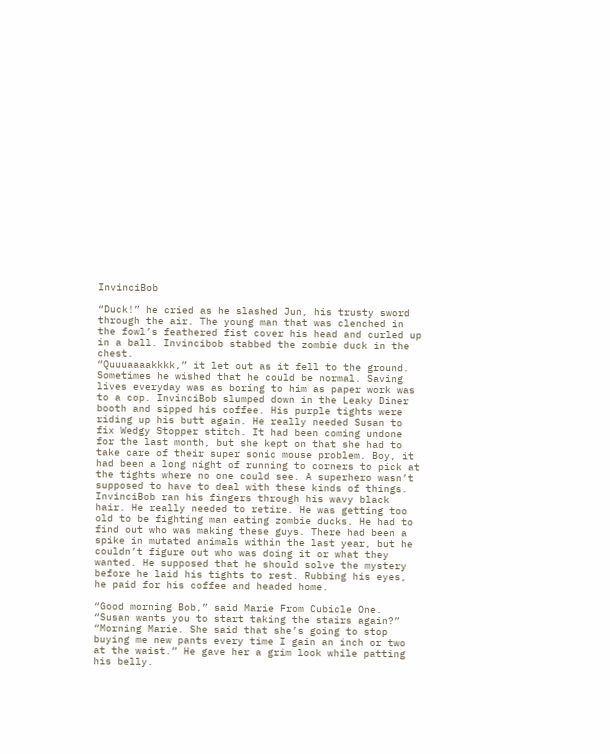InvinciBob

“Duck!” he cried as he slashed Jun, his trusty sword through the air. The young man that was clenched in the fowl’s feathered fist cover his head and curled up in a ball. Invincibob stabbed the zombie duck in the chest.
“Quuuaaaakkkk,” it let out as it fell to the ground.
Sometimes he wished that he could be normal. Saving lives everyday was as boring to him as paper work was to a cop. InvinciBob slumped down in the Leaky Diner booth and sipped his coffee. His purple tights were riding up his butt again. He really needed Susan to fix Wedgy Stopper stitch. It had been coming undone for the last month, but she kept on that she had to take care of their super sonic mouse problem. Boy, it had been a long night of running to corners to pick at the tights where no one could see. A superhero wasn’t supposed to have to deal with these kinds of things.
InvinciBob ran his fingers through his wavy black hair. He really needed to retire. He was getting too old to be fighting man eating zombie ducks. He had to find out who was making these guys. There had been a spike in mutated animals within the last year, but he couldn’t figure out who was doing it or what they wanted. He supposed that he should solve the mystery before he laid his tights to rest. Rubbing his eyes, he paid for his coffee and headed home.

“Good morning Bob,” said Marie From Cubicle One. “Susan wants you to start taking the stairs again?”
“Morning Marie. She said that she’s going to stop buying me new pants every time I gain an inch or two at the waist.” He gave her a grim look while patting his belly.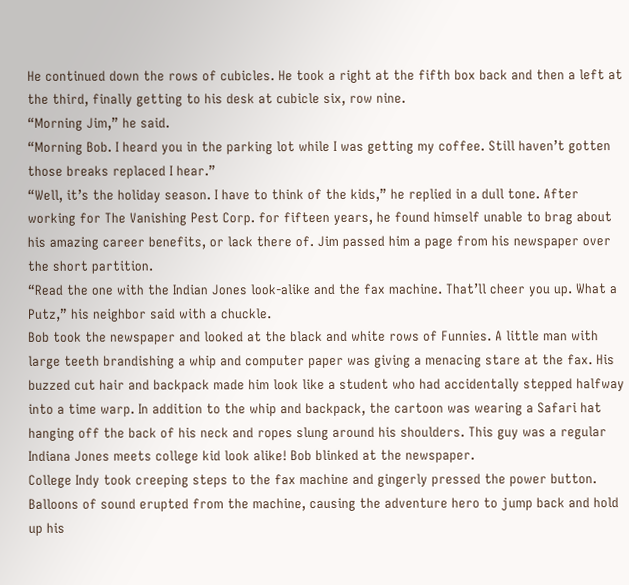He continued down the rows of cubicles. He took a right at the fifth box back and then a left at the third, finally getting to his desk at cubicle six, row nine.
“Morning Jim,” he said.
“Morning Bob. I heard you in the parking lot while I was getting my coffee. Still haven’t gotten those breaks replaced I hear.”
“Well, it’s the holiday season. I have to think of the kids,” he replied in a dull tone. After working for The Vanishing Pest Corp. for fifteen years, he found himself unable to brag about his amazing career benefits, or lack there of. Jim passed him a page from his newspaper over the short partition.
“Read the one with the Indian Jones look-alike and the fax machine. That’ll cheer you up. What a Putz,” his neighbor said with a chuckle.
Bob took the newspaper and looked at the black and white rows of Funnies. A little man with large teeth brandishing a whip and computer paper was giving a menacing stare at the fax. His buzzed cut hair and backpack made him look like a student who had accidentally stepped halfway into a time warp. In addition to the whip and backpack, the cartoon was wearing a Safari hat hanging off the back of his neck and ropes slung around his shoulders. This guy was a regular Indiana Jones meets college kid look alike! Bob blinked at the newspaper.
College Indy took creeping steps to the fax machine and gingerly pressed the power button. Balloons of sound erupted from the machine, causing the adventure hero to jump back and hold up his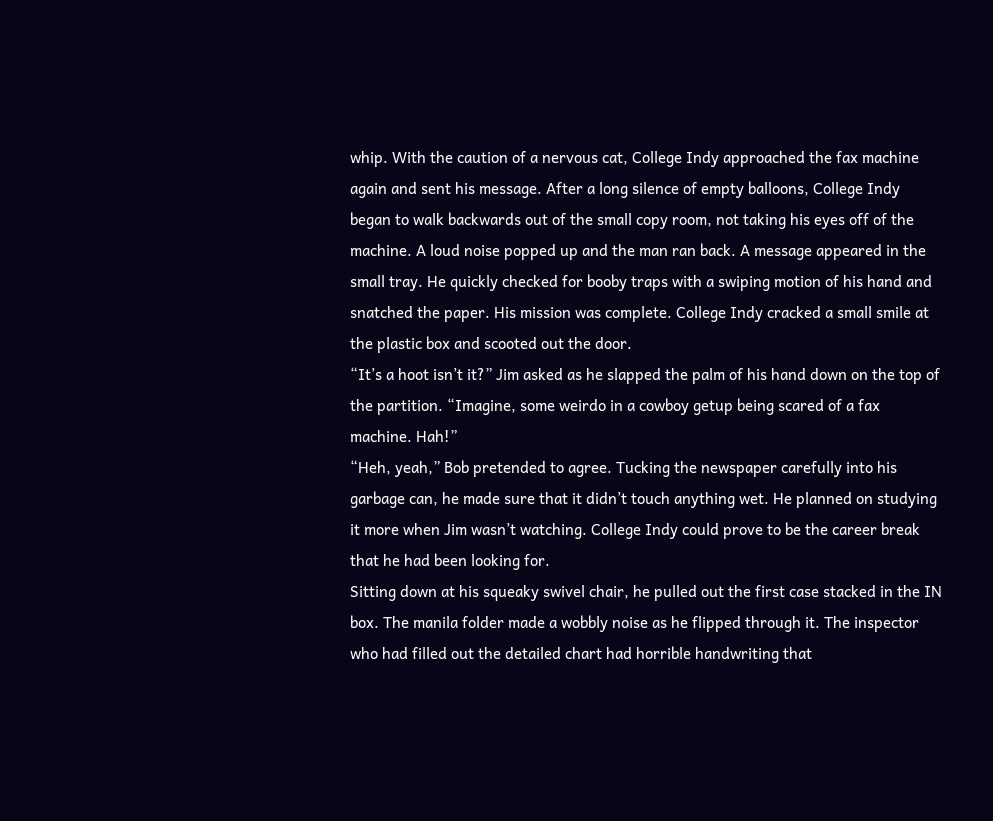whip. With the caution of a nervous cat, College Indy approached the fax machine again and sent his message. After a long silence of empty balloons, College Indy began to walk backwards out of the small copy room, not taking his eyes off of the machine. A loud noise popped up and the man ran back. A message appeared in the small tray. He quickly checked for booby traps with a swiping motion of his hand and snatched the paper. His mission was complete. College Indy cracked a small smile at the plastic box and scooted out the door.
“It’s a hoot isn’t it?” Jim asked as he slapped the palm of his hand down on the top of the partition. “Imagine, some weirdo in a cowboy getup being scared of a fax machine. Hah!”
“Heh, yeah,” Bob pretended to agree. Tucking the newspaper carefully into his garbage can, he made sure that it didn’t touch anything wet. He planned on studying it more when Jim wasn’t watching. College Indy could prove to be the career break that he had been looking for.
Sitting down at his squeaky swivel chair, he pulled out the first case stacked in the IN box. The manila folder made a wobbly noise as he flipped through it. The inspector who had filled out the detailed chart had horrible handwriting that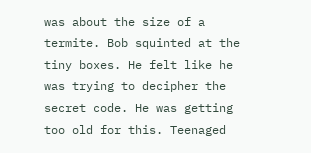was about the size of a termite. Bob squinted at the tiny boxes. He felt like he was trying to decipher the secret code. He was getting too old for this. Teenaged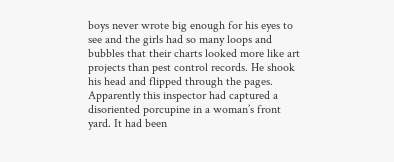boys never wrote big enough for his eyes to see and the girls had so many loops and bubbles that their charts looked more like art projects than pest control records. He shook his head and flipped through the pages.
Apparently this inspector had captured a disoriented porcupine in a woman’s front yard. It had been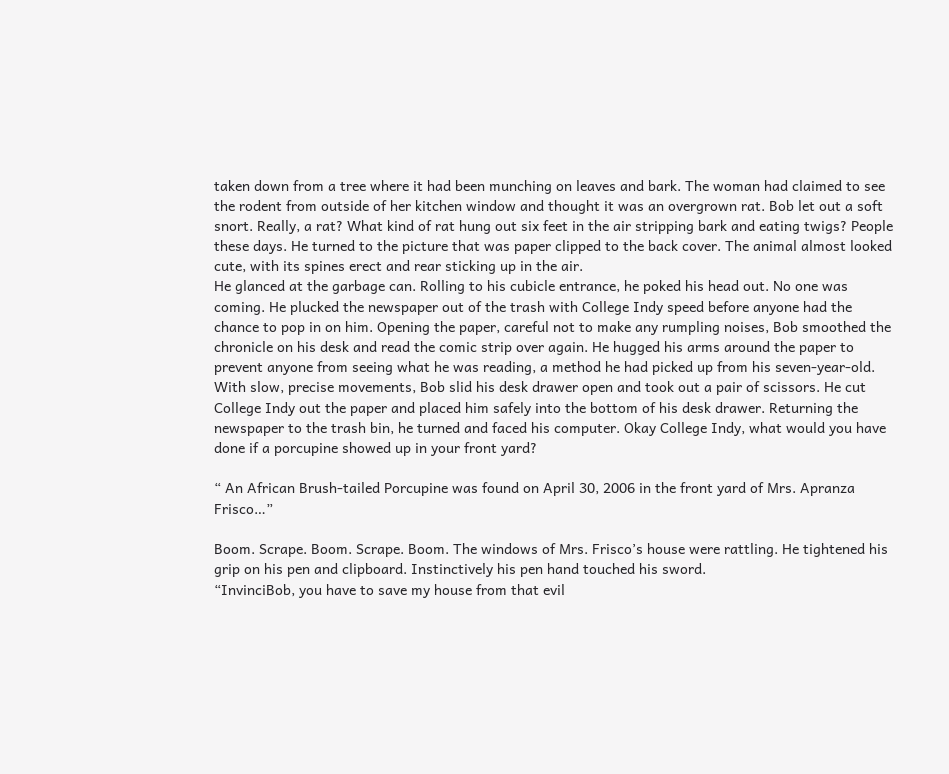taken down from a tree where it had been munching on leaves and bark. The woman had claimed to see the rodent from outside of her kitchen window and thought it was an overgrown rat. Bob let out a soft snort. Really, a rat? What kind of rat hung out six feet in the air stripping bark and eating twigs? People these days. He turned to the picture that was paper clipped to the back cover. The animal almost looked cute, with its spines erect and rear sticking up in the air.
He glanced at the garbage can. Rolling to his cubicle entrance, he poked his head out. No one was coming. He plucked the newspaper out of the trash with College Indy speed before anyone had the chance to pop in on him. Opening the paper, careful not to make any rumpling noises, Bob smoothed the chronicle on his desk and read the comic strip over again. He hugged his arms around the paper to prevent anyone from seeing what he was reading, a method he had picked up from his seven-year-old.
With slow, precise movements, Bob slid his desk drawer open and took out a pair of scissors. He cut College Indy out the paper and placed him safely into the bottom of his desk drawer. Returning the newspaper to the trash bin, he turned and faced his computer. Okay College Indy, what would you have done if a porcupine showed up in your front yard?

“ An African Brush-tailed Porcupine was found on April 30, 2006 in the front yard of Mrs. Apranza Frisco…”

Boom. Scrape. Boom. Scrape. Boom. The windows of Mrs. Frisco’s house were rattling. He tightened his grip on his pen and clipboard. Instinctively his pen hand touched his sword.
“InvinciBob, you have to save my house from that evil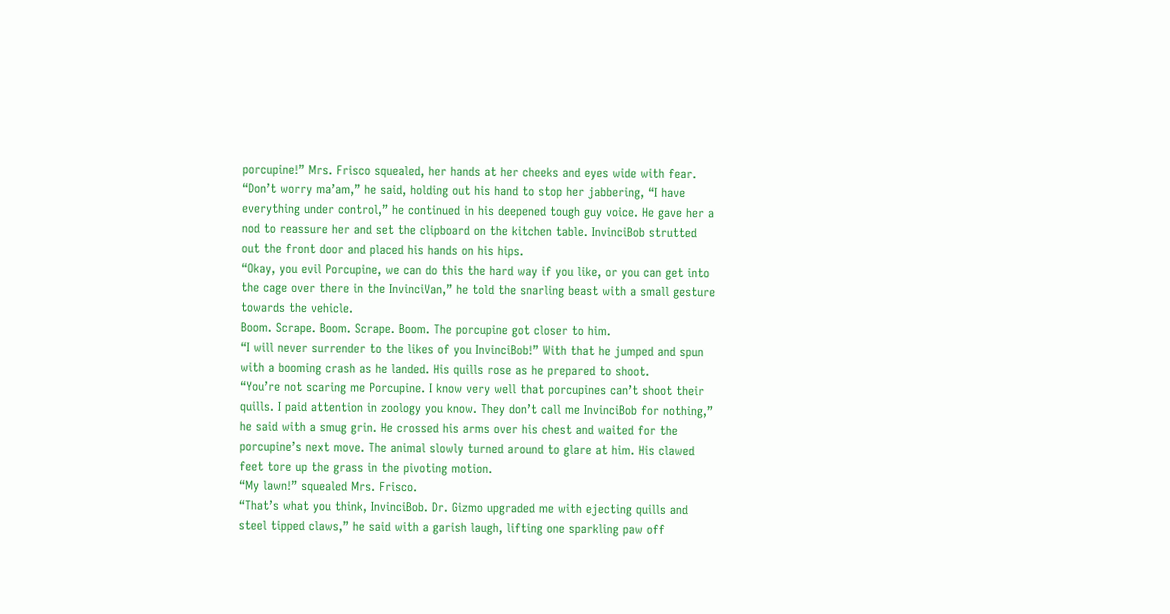porcupine!” Mrs. Frisco squealed, her hands at her cheeks and eyes wide with fear.
“Don’t worry ma’am,” he said, holding out his hand to stop her jabbering, “I have everything under control,” he continued in his deepened tough guy voice. He gave her a nod to reassure her and set the clipboard on the kitchen table. InvinciBob strutted out the front door and placed his hands on his hips.
“Okay, you evil Porcupine, we can do this the hard way if you like, or you can get into the cage over there in the InvinciVan,” he told the snarling beast with a small gesture towards the vehicle.
Boom. Scrape. Boom. Scrape. Boom. The porcupine got closer to him.
“I will never surrender to the likes of you InvinciBob!” With that he jumped and spun with a booming crash as he landed. His quills rose as he prepared to shoot.
“You’re not scaring me Porcupine. I know very well that porcupines can’t shoot their quills. I paid attention in zoology you know. They don’t call me InvinciBob for nothing,” he said with a smug grin. He crossed his arms over his chest and waited for the porcupine’s next move. The animal slowly turned around to glare at him. His clawed feet tore up the grass in the pivoting motion.
“My lawn!” squealed Mrs. Frisco.
“That’s what you think, InvinciBob. Dr. Gizmo upgraded me with ejecting quills and steel tipped claws,” he said with a garish laugh, lifting one sparkling paw off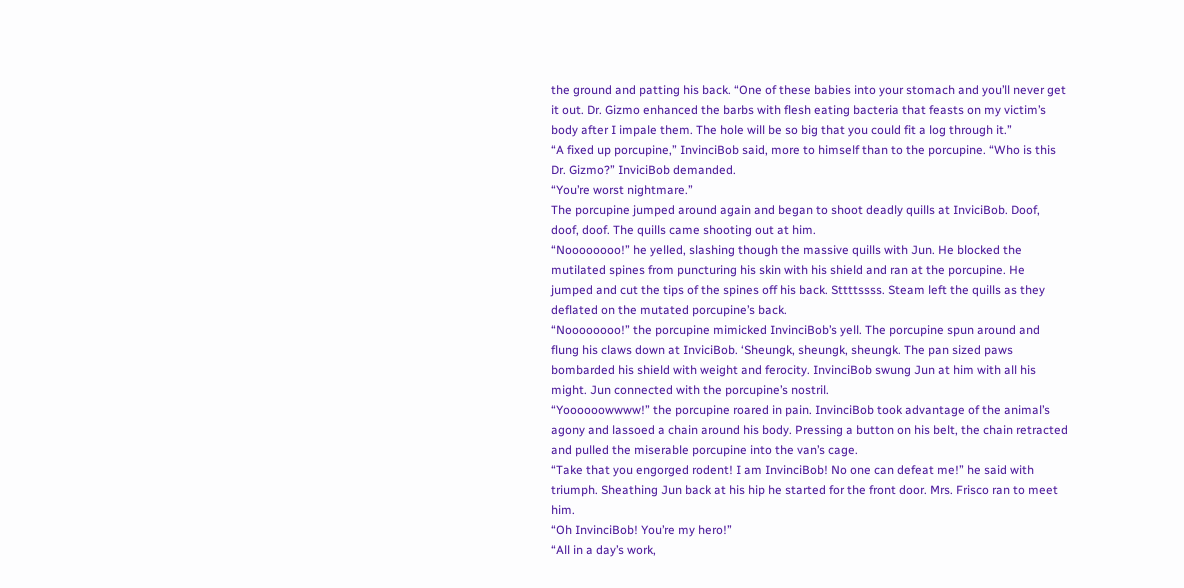the ground and patting his back. “One of these babies into your stomach and you’ll never get it out. Dr. Gizmo enhanced the barbs with flesh eating bacteria that feasts on my victim’s body after I impale them. The hole will be so big that you could fit a log through it.”
“A fixed up porcupine,” InvinciBob said, more to himself than to the porcupine. “Who is this Dr. Gizmo?” InviciBob demanded.
“You’re worst nightmare.”
The porcupine jumped around again and began to shoot deadly quills at InviciBob. Doof, doof, doof. The quills came shooting out at him.
“Noooooooo!” he yelled, slashing though the massive quills with Jun. He blocked the mutilated spines from puncturing his skin with his shield and ran at the porcupine. He jumped and cut the tips of the spines off his back. Sttttssss. Steam left the quills as they deflated on the mutated porcupine’s back.
“Noooooooo!” the porcupine mimicked InvinciBob’s yell. The porcupine spun around and flung his claws down at InviciBob. ‘Sheungk, sheungk, sheungk. The pan sized paws bombarded his shield with weight and ferocity. InvinciBob swung Jun at him with all his might. Jun connected with the porcupine’s nostril.
“Yoooooowwww!” the porcupine roared in pain. InvinciBob took advantage of the animal’s agony and lassoed a chain around his body. Pressing a button on his belt, the chain retracted and pulled the miserable porcupine into the van’s cage.
“Take that you engorged rodent! I am InvinciBob! No one can defeat me!” he said with triumph. Sheathing Jun back at his hip he started for the front door. Mrs. Frisco ran to meet him.
“Oh InvinciBob! You’re my hero!”
“All in a day’s work,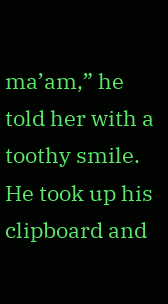ma’am,” he told her with a toothy smile. He took up his clipboard and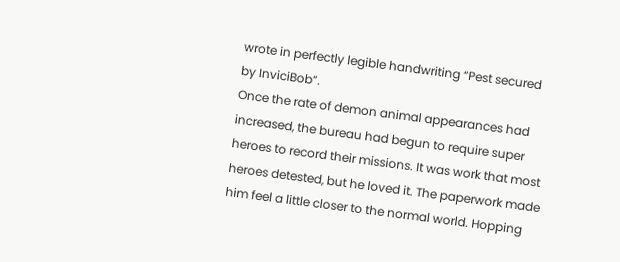wrote in perfectly legible handwriting “Pest secured by InviciBob”.
Once the rate of demon animal appearances had increased, the bureau had begun to require super heroes to record their missions. It was work that most heroes detested, but he loved it. The paperwork made him feel a little closer to the normal world. Hopping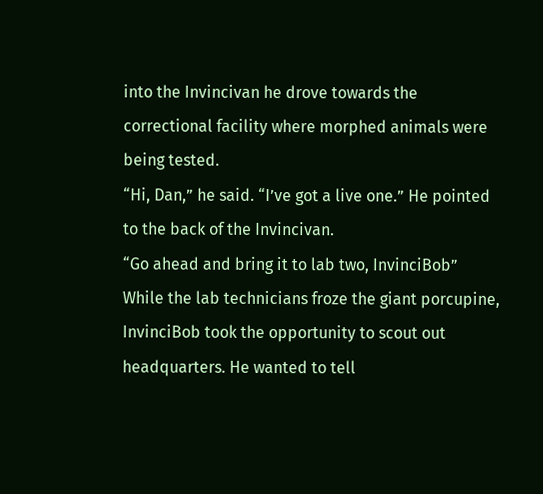into the Invincivan he drove towards the correctional facility where morphed animals were being tested.
“Hi, Dan,” he said. “I’ve got a live one.” He pointed to the back of the Invincivan.
“Go ahead and bring it to lab two, InvinciBob”
While the lab technicians froze the giant porcupine, InvinciBob took the opportunity to scout out headquarters. He wanted to tell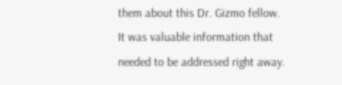them about this Dr. Gizmo fellow. It was valuable information that needed to be addressed right away.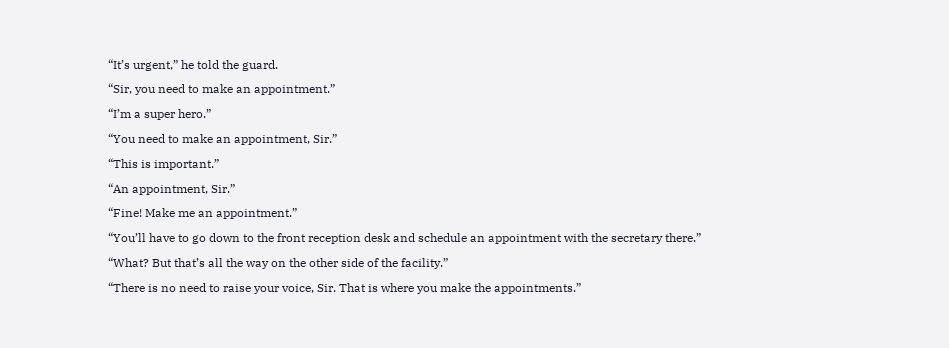“It’s urgent,” he told the guard.
“Sir, you need to make an appointment.”
“I’m a super hero.”
“You need to make an appointment, Sir.”
“This is important.”
“An appointment, Sir.”
“Fine! Make me an appointment.”
“You’ll have to go down to the front reception desk and schedule an appointment with the secretary there.”
“What? But that’s all the way on the other side of the facility.”
“There is no need to raise your voice, Sir. That is where you make the appointments.”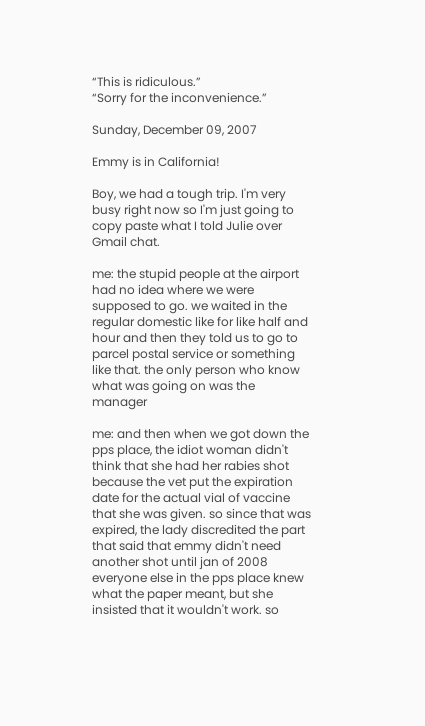“This is ridiculous.”
“Sorry for the inconvenience.”

Sunday, December 09, 2007

Emmy is in California!

Boy, we had a tough trip. I'm very busy right now so I'm just going to copy paste what I told Julie over Gmail chat.

me: the stupid people at the airport had no idea where we were supposed to go. we waited in the regular domestic like for like half and hour and then they told us to go to parcel postal service or something like that. the only person who know what was going on was the manager

me: and then when we got down the pps place, the idiot woman didn't think that she had her rabies shot because the vet put the expiration date for the actual vial of vaccine that she was given. so since that was expired, the lady discredited the part that said that emmy didn't need another shot until jan of 2008
everyone else in the pps place knew what the paper meant, but she insisted that it wouldn't work. so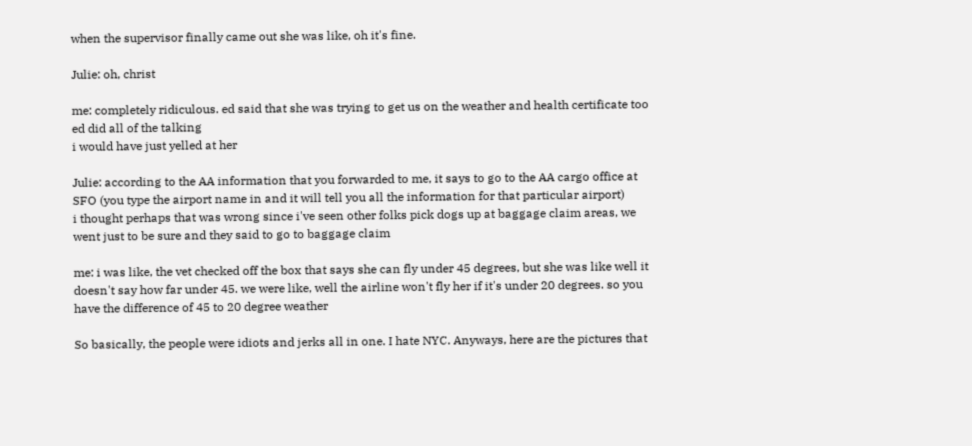when the supervisor finally came out she was like, oh it's fine.

Julie: oh, christ

me: completely ridiculous. ed said that she was trying to get us on the weather and health certificate too
ed did all of the talking
i would have just yelled at her

Julie: according to the AA information that you forwarded to me, it says to go to the AA cargo office at SFO (you type the airport name in and it will tell you all the information for that particular airport)
i thought perhaps that was wrong since i've seen other folks pick dogs up at baggage claim areas, we went just to be sure and they said to go to baggage claim

me: i was like, the vet checked off the box that says she can fly under 45 degrees, but she was like well it doesn't say how far under 45. we were like, well the airline won't fly her if it's under 20 degrees. so you have the difference of 45 to 20 degree weather

So basically, the people were idiots and jerks all in one. I hate NYC. Anyways, here are the pictures that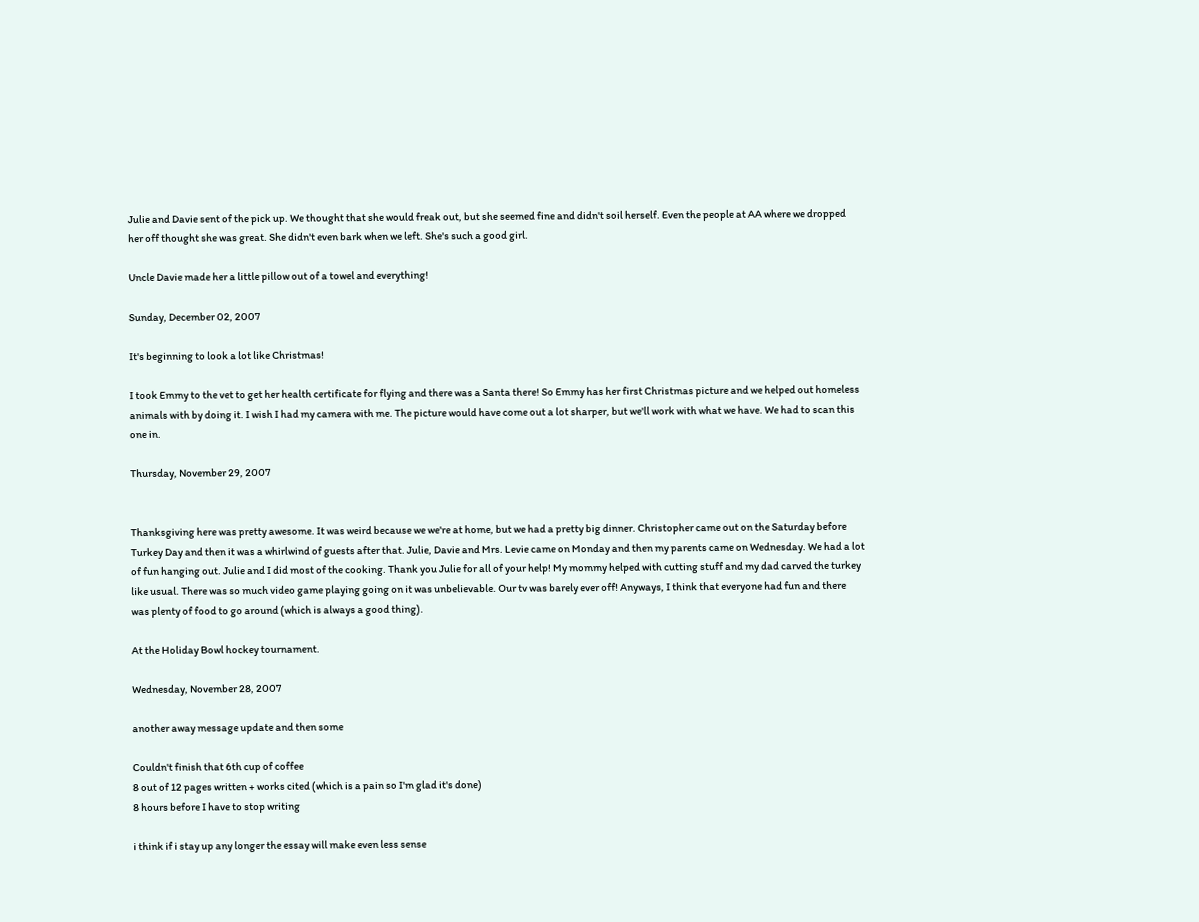Julie and Davie sent of the pick up. We thought that she would freak out, but she seemed fine and didn't soil herself. Even the people at AA where we dropped her off thought she was great. She didn't even bark when we left. She's such a good girl.

Uncle Davie made her a little pillow out of a towel and everything!

Sunday, December 02, 2007

It's beginning to look a lot like Christmas!

I took Emmy to the vet to get her health certificate for flying and there was a Santa there! So Emmy has her first Christmas picture and we helped out homeless animals with by doing it. I wish I had my camera with me. The picture would have come out a lot sharper, but we'll work with what we have. We had to scan this one in.

Thursday, November 29, 2007


Thanksgiving here was pretty awesome. It was weird because we we're at home, but we had a pretty big dinner. Christopher came out on the Saturday before Turkey Day and then it was a whirlwind of guests after that. Julie, Davie and Mrs. Levie came on Monday and then my parents came on Wednesday. We had a lot of fun hanging out. Julie and I did most of the cooking. Thank you Julie for all of your help! My mommy helped with cutting stuff and my dad carved the turkey like usual. There was so much video game playing going on it was unbelievable. Our tv was barely ever off! Anyways, I think that everyone had fun and there was plenty of food to go around (which is always a good thing).

At the Holiday Bowl hockey tournament.

Wednesday, November 28, 2007

another away message update and then some

Couldn't finish that 6th cup of coffee
8 out of 12 pages written + works cited (which is a pain so I'm glad it's done)
8 hours before I have to stop writing

i think if i stay up any longer the essay will make even less sense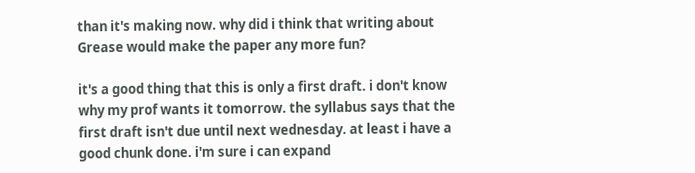than it's making now. why did i think that writing about Grease would make the paper any more fun?

it's a good thing that this is only a first draft. i don't know why my prof wants it tomorrow. the syllabus says that the first draft isn't due until next wednesday. at least i have a good chunk done. i'm sure i can expand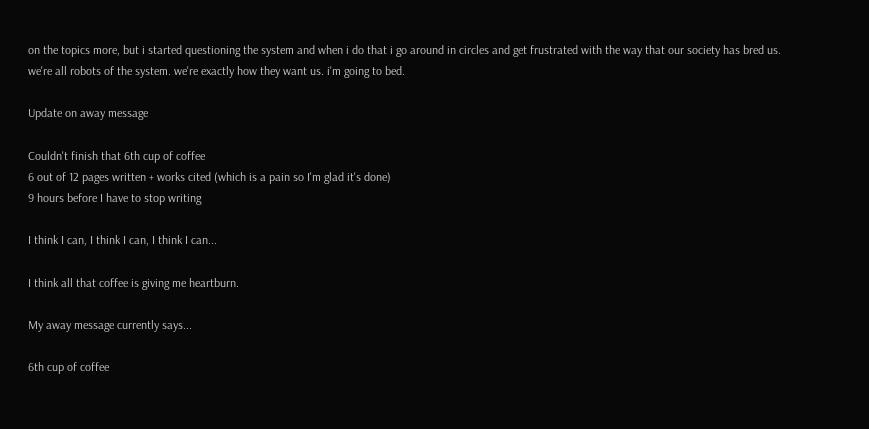on the topics more, but i started questioning the system and when i do that i go around in circles and get frustrated with the way that our society has bred us. we're all robots of the system. we're exactly how they want us. i'm going to bed.

Update on away message

Couldn't finish that 6th cup of coffee
6 out of 12 pages written + works cited (which is a pain so I'm glad it's done)
9 hours before I have to stop writing

I think I can, I think I can, I think I can...

I think all that coffee is giving me heartburn.

My away message currently says...

6th cup of coffee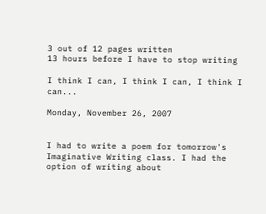3 out of 12 pages written
13 hours before I have to stop writing

I think I can, I think I can, I think I can...

Monday, November 26, 2007


I had to write a poem for tomorrow's Imaginative Writing class. I had the option of writing about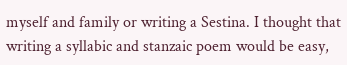myself and family or writing a Sestina. I thought that writing a syllabic and stanzaic poem would be easy,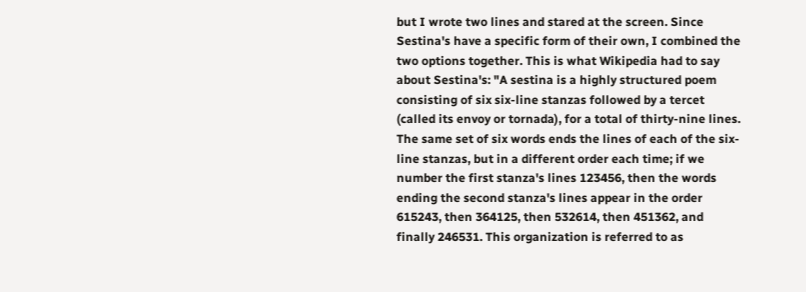but I wrote two lines and stared at the screen. Since Sestina's have a specific form of their own, I combined the two options together. This is what Wikipedia had to say about Sestina's: "A sestina is a highly structured poem consisting of six six-line stanzas followed by a tercet (called its envoy or tornada), for a total of thirty-nine lines. The same set of six words ends the lines of each of the six-line stanzas, but in a different order each time; if we number the first stanza's lines 123456, then the words ending the second stanza's lines appear in the order 615243, then 364125, then 532614, then 451362, and finally 246531. This organization is referred to as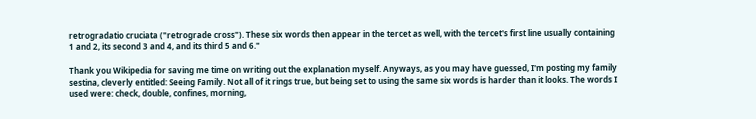retrogradatio cruciata ("retrograde cross"). These six words then appear in the tercet as well, with the tercet's first line usually containing 1 and 2, its second 3 and 4, and its third 5 and 6."

Thank you Wikipedia for saving me time on writing out the explanation myself. Anyways, as you may have guessed, I'm posting my family sestina, cleverly entitled: Seeing Family. Not all of it rings true, but being set to using the same six words is harder than it looks. The words I used were: check, double, confines, morning,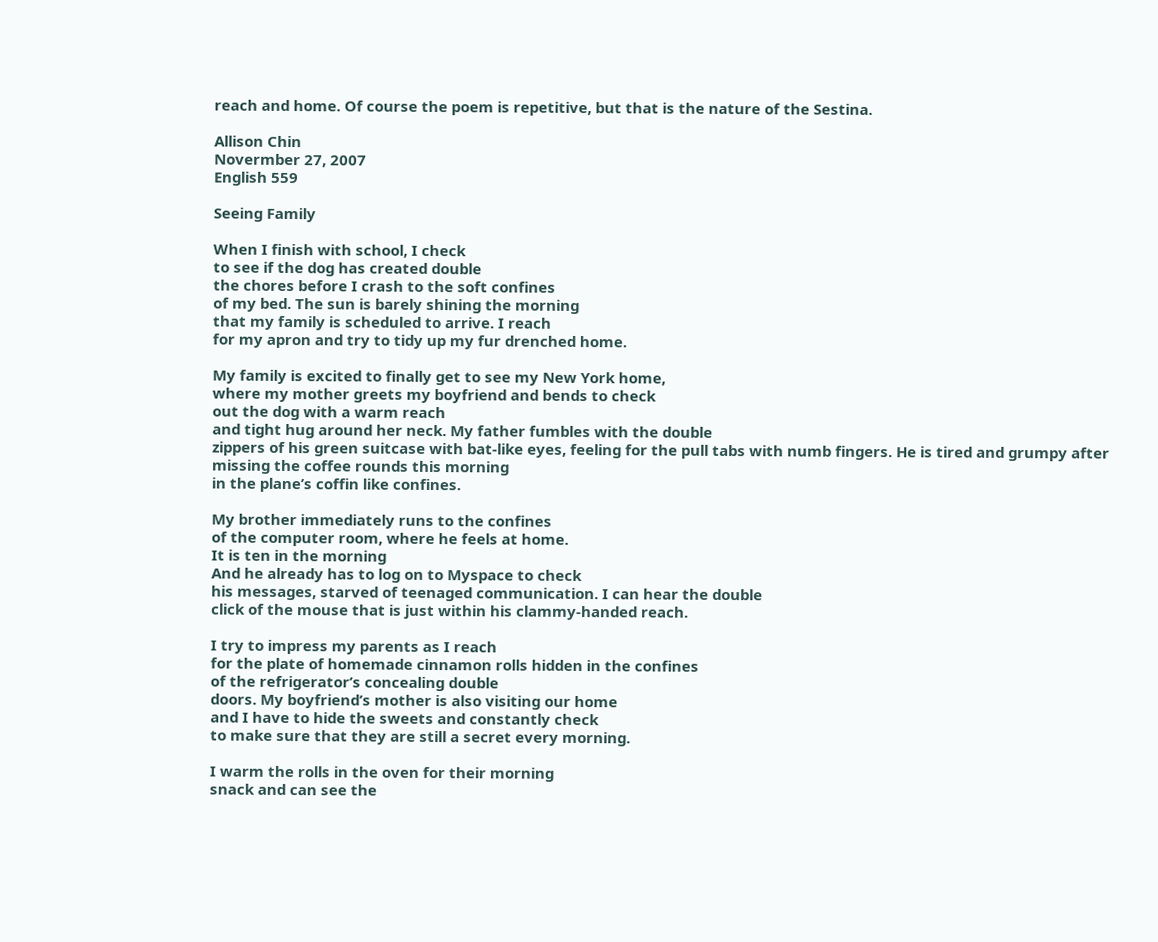reach and home. Of course the poem is repetitive, but that is the nature of the Sestina.

Allison Chin
Novermber 27, 2007
English 559

Seeing Family

When I finish with school, I check
to see if the dog has created double
the chores before I crash to the soft confines
of my bed. The sun is barely shining the morning
that my family is scheduled to arrive. I reach
for my apron and try to tidy up my fur drenched home.

My family is excited to finally get to see my New York home,
where my mother greets my boyfriend and bends to check
out the dog with a warm reach
and tight hug around her neck. My father fumbles with the double
zippers of his green suitcase with bat-like eyes, feeling for the pull tabs with numb fingers. He is tired and grumpy after missing the coffee rounds this morning
in the plane’s coffin like confines.

My brother immediately runs to the confines
of the computer room, where he feels at home.
It is ten in the morning
And he already has to log on to Myspace to check
his messages, starved of teenaged communication. I can hear the double
click of the mouse that is just within his clammy-handed reach.

I try to impress my parents as I reach
for the plate of homemade cinnamon rolls hidden in the confines
of the refrigerator’s concealing double
doors. My boyfriend’s mother is also visiting our home
and I have to hide the sweets and constantly check
to make sure that they are still a secret every morning.

I warm the rolls in the oven for their morning
snack and can see the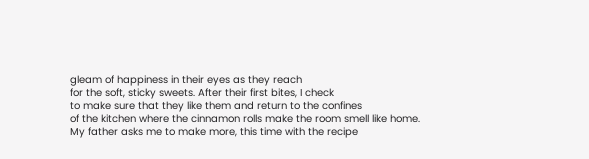gleam of happiness in their eyes as they reach
for the soft, sticky sweets. After their first bites, I check
to make sure that they like them and return to the confines
of the kitchen where the cinnamon rolls make the room smell like home.
My father asks me to make more, this time with the recipe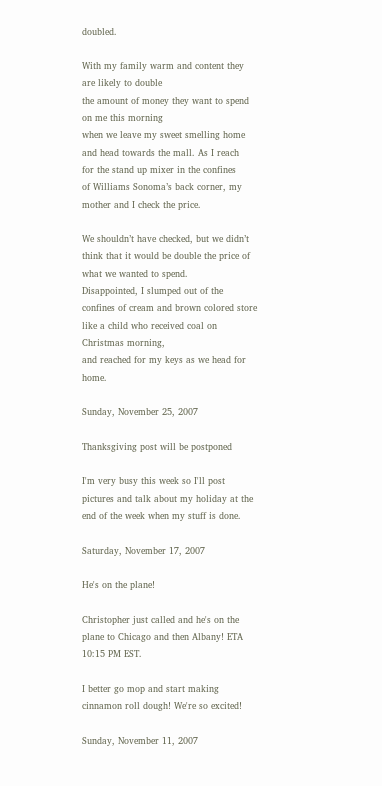doubled.

With my family warm and content they are likely to double
the amount of money they want to spend on me this morning
when we leave my sweet smelling home
and head towards the mall. As I reach
for the stand up mixer in the confines
of Williams Sonoma’s back corner, my mother and I check the price.

We shouldn’t have checked, but we didn’t think that it would be double the price of what we wanted to spend.
Disappointed, I slumped out of the confines of cream and brown colored store like a child who received coal on Christmas morning,
and reached for my keys as we head for home.

Sunday, November 25, 2007

Thanksgiving post will be postponed

I'm very busy this week so I'll post pictures and talk about my holiday at the end of the week when my stuff is done.

Saturday, November 17, 2007

He's on the plane!

Christopher just called and he's on the plane to Chicago and then Albany! ETA 10:15 PM EST.

I better go mop and start making cinnamon roll dough! We're so excited!

Sunday, November 11, 2007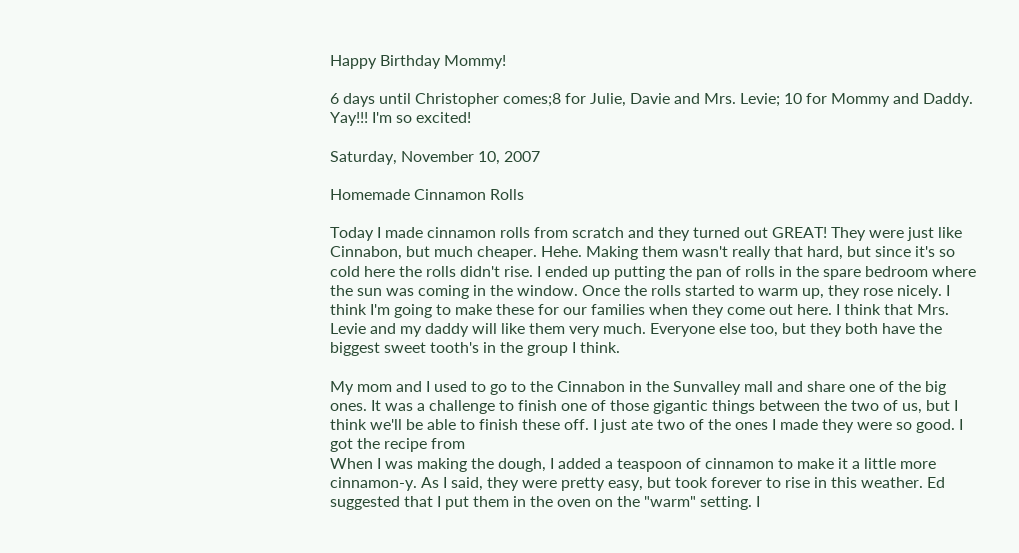Happy Birthday Mommy!

6 days until Christopher comes;8 for Julie, Davie and Mrs. Levie; 10 for Mommy and Daddy. Yay!!! I'm so excited!

Saturday, November 10, 2007

Homemade Cinnamon Rolls

Today I made cinnamon rolls from scratch and they turned out GREAT! They were just like Cinnabon, but much cheaper. Hehe. Making them wasn't really that hard, but since it's so cold here the rolls didn't rise. I ended up putting the pan of rolls in the spare bedroom where the sun was coming in the window. Once the rolls started to warm up, they rose nicely. I think I'm going to make these for our families when they come out here. I think that Mrs. Levie and my daddy will like them very much. Everyone else too, but they both have the biggest sweet tooth's in the group I think.

My mom and I used to go to the Cinnabon in the Sunvalley mall and share one of the big ones. It was a challenge to finish one of those gigantic things between the two of us, but I think we'll be able to finish these off. I just ate two of the ones I made they were so good. I got the recipe from
When I was making the dough, I added a teaspoon of cinnamon to make it a little more cinnamon-y. As I said, they were pretty easy, but took forever to rise in this weather. Ed suggested that I put them in the oven on the "warm" setting. I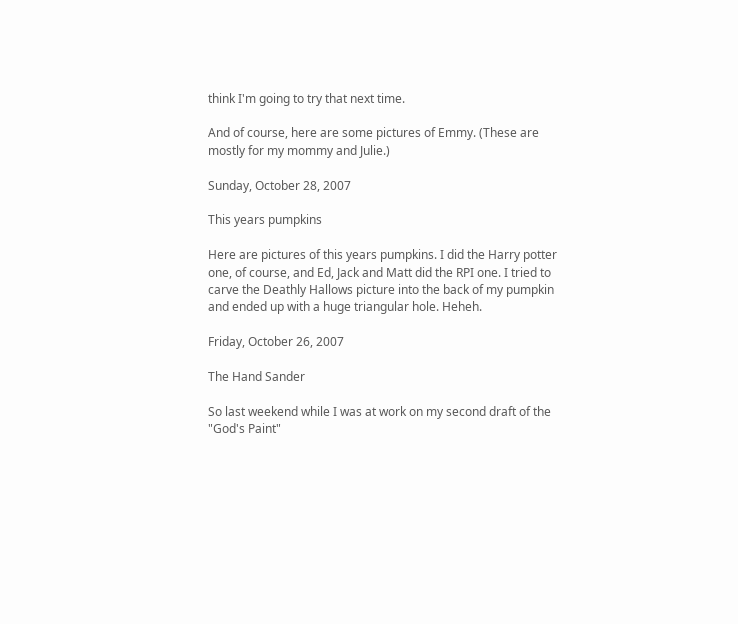think I'm going to try that next time.

And of course, here are some pictures of Emmy. (These are mostly for my mommy and Julie.)

Sunday, October 28, 2007

This years pumpkins

Here are pictures of this years pumpkins. I did the Harry potter one, of course, and Ed, Jack and Matt did the RPI one. I tried to carve the Deathly Hallows picture into the back of my pumpkin and ended up with a huge triangular hole. Heheh.

Friday, October 26, 2007

The Hand Sander

So last weekend while I was at work on my second draft of the "God's Paint"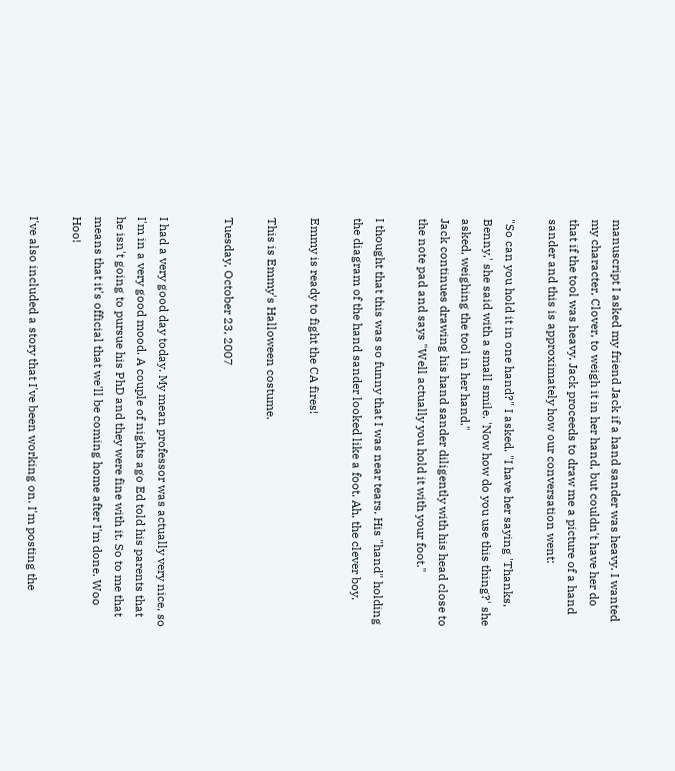manuscript I asked my friend Jack if a hand sander was heavy. I wanted my character, Clover, to weigh it in her hand, but couldn't have her do that if the tool was heavy. Jack proceeds to draw me a picture of a hand sander and this is approximately how our conversation went:

"So can you hold it in one hand?" I asked. "I have her saying 'Thanks, Benny,' she said with a small smile. 'Now how do you use this thing?' she asked, weighing the tool in her hand."
Jack continues drawing his hand sander diligently with his head close to the note pad and says "Well actually you hold it with your foot."

I thought that this was so funny that I was near tears. His "hand" holding the diagram of the hand sander looked like a foot. Ah, the clever boy.

Emmy is ready to fight the CA fires!

This is Emmy's Halloween costume.

Tuesday, October 23, 2007


I had a very good day today. My mean professor was actually very nice, so I'm in a very good mood. A couple of nights ago Ed told his parents that he isn't going to pursue his PhD and they were fine with it. So to me that means that it's official that we'll be coming home after I'm done. Woo Hoo!

I've also included a story that I've been working on. I'm posting the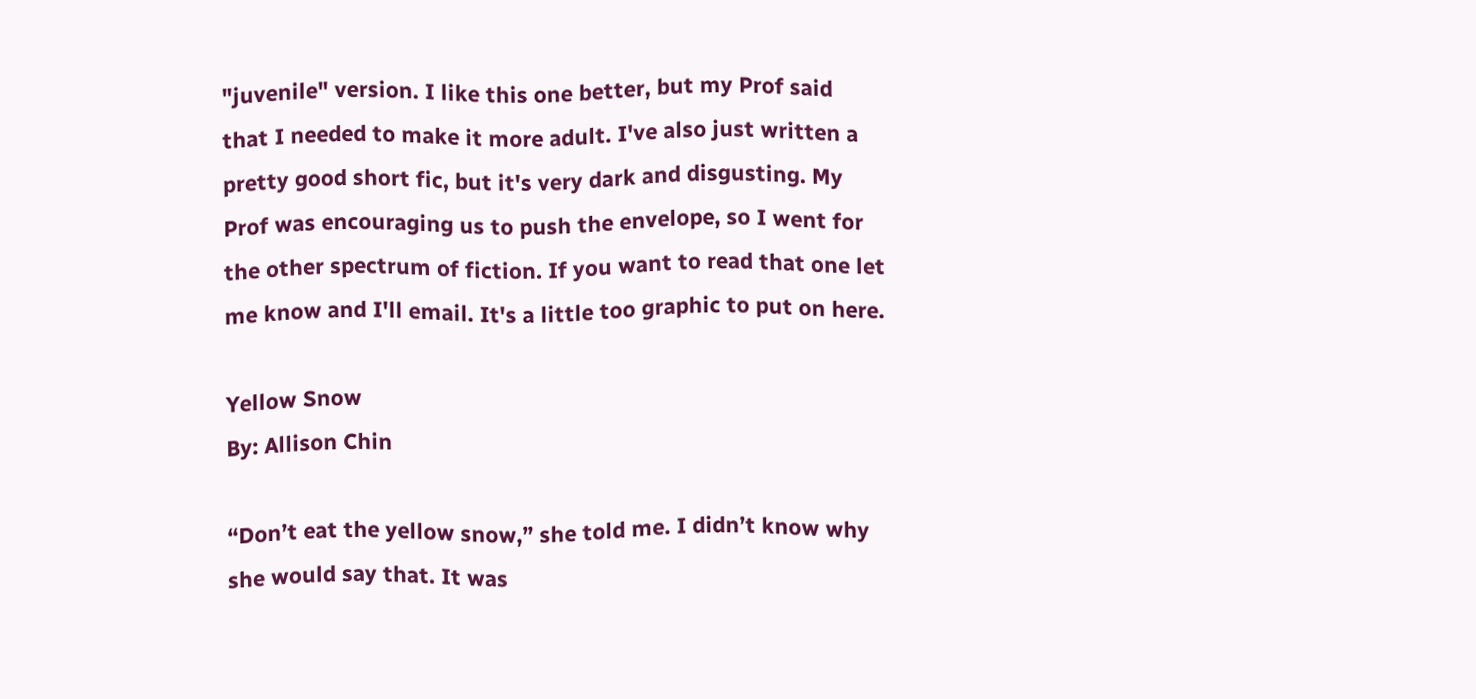"juvenile" version. I like this one better, but my Prof said that I needed to make it more adult. I've also just written a pretty good short fic, but it's very dark and disgusting. My Prof was encouraging us to push the envelope, so I went for the other spectrum of fiction. If you want to read that one let me know and I'll email. It's a little too graphic to put on here.

Yellow Snow
By: Allison Chin

“Don’t eat the yellow snow,” she told me. I didn’t know why she would say that. It was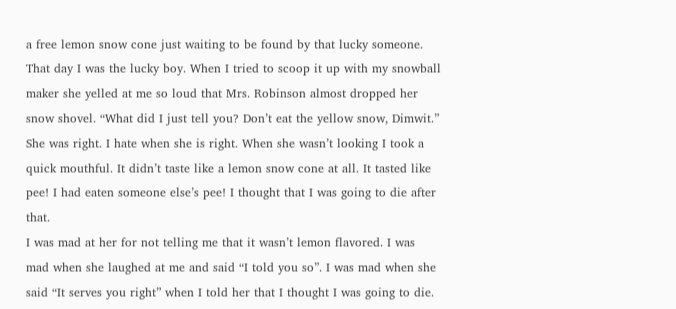a free lemon snow cone just waiting to be found by that lucky someone. That day I was the lucky boy. When I tried to scoop it up with my snowball maker she yelled at me so loud that Mrs. Robinson almost dropped her snow shovel. “What did I just tell you? Don’t eat the yellow snow, Dimwit.”
She was right. I hate when she is right. When she wasn’t looking I took a quick mouthful. It didn’t taste like a lemon snow cone at all. It tasted like pee! I had eaten someone else’s pee! I thought that I was going to die after that.
I was mad at her for not telling me that it wasn’t lemon flavored. I was mad when she laughed at me and said “I told you so”. I was mad when she said “It serves you right” when I told her that I thought I was going to die.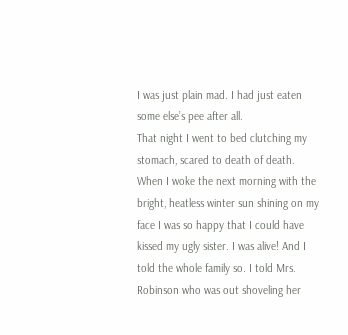I was just plain mad. I had just eaten some else’s pee after all.
That night I went to bed clutching my stomach, scared to death of death. When I woke the next morning with the bright, heatless winter sun shining on my face I was so happy that I could have kissed my ugly sister. I was alive! And I told the whole family so. I told Mrs. Robinson who was out shoveling her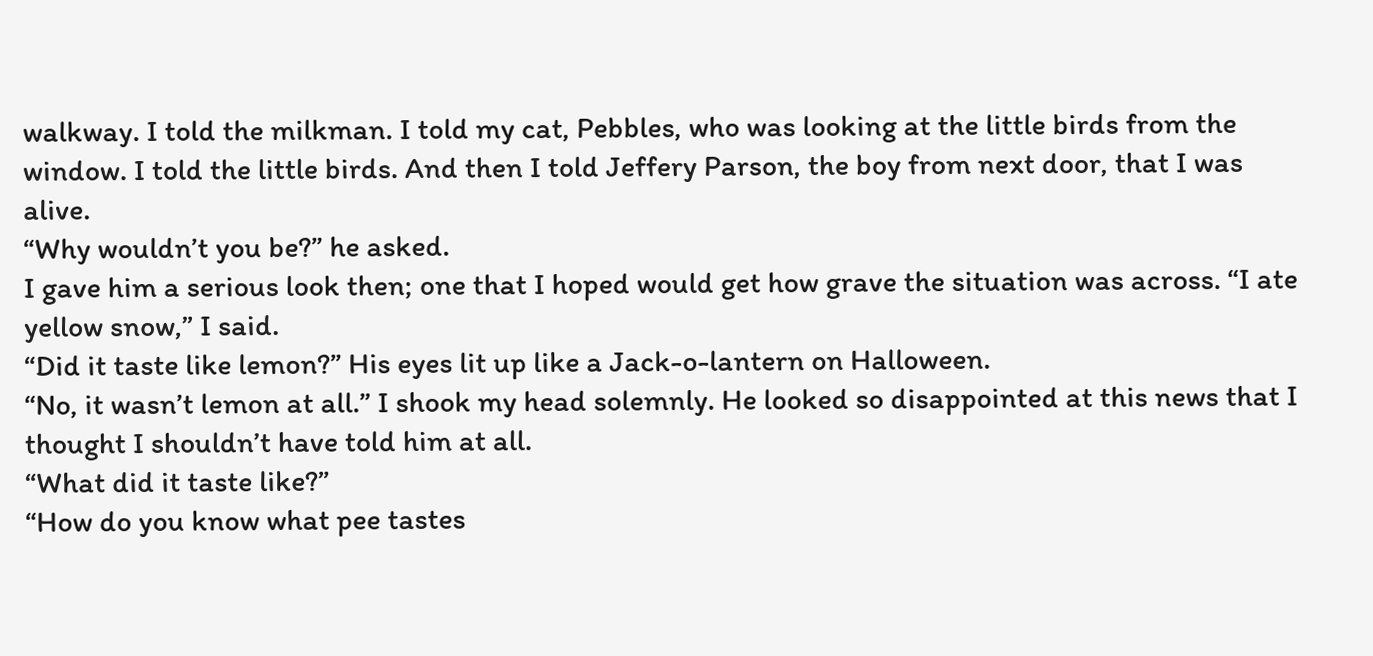walkway. I told the milkman. I told my cat, Pebbles, who was looking at the little birds from the window. I told the little birds. And then I told Jeffery Parson, the boy from next door, that I was alive.
“Why wouldn’t you be?” he asked.
I gave him a serious look then; one that I hoped would get how grave the situation was across. “I ate yellow snow,” I said.
“Did it taste like lemon?” His eyes lit up like a Jack-o-lantern on Halloween.
“No, it wasn’t lemon at all.” I shook my head solemnly. He looked so disappointed at this news that I thought I shouldn’t have told him at all.
“What did it taste like?”
“How do you know what pee tastes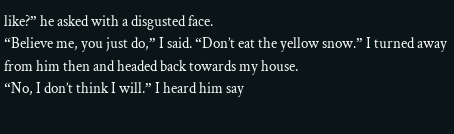like?” he asked with a disgusted face.
“Believe me, you just do,” I said. “Don’t eat the yellow snow.” I turned away from him then and headed back towards my house.
“No, I don’t think I will.” I heard him say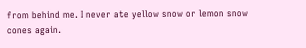from behind me. I never ate yellow snow or lemon snow cones again.